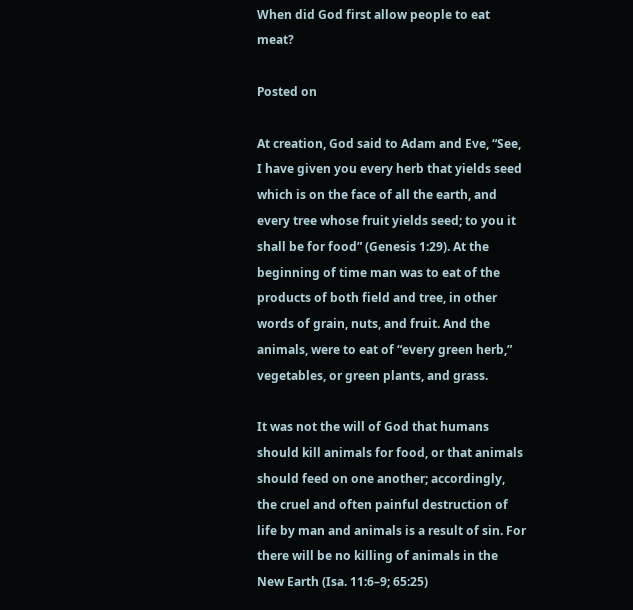When did God first allow people to eat meat?

Posted on

At creation, God said to Adam and Eve, “See, I have given you every herb that yields seed which is on the face of all the earth, and every tree whose fruit yields seed; to you it shall be for food” (Genesis 1:29). At the beginning of time man was to eat of the products of both field and tree, in other words of grain, nuts, and fruit. And the animals, were to eat of “every green herb,” vegetables, or green plants, and grass.

It was not the will of God that humans should kill animals for food, or that animals should feed on one another; accordingly, the cruel and often painful destruction of life by man and animals is a result of sin. For there will be no killing of animals in the New Earth (Isa. 11:6–9; 65:25)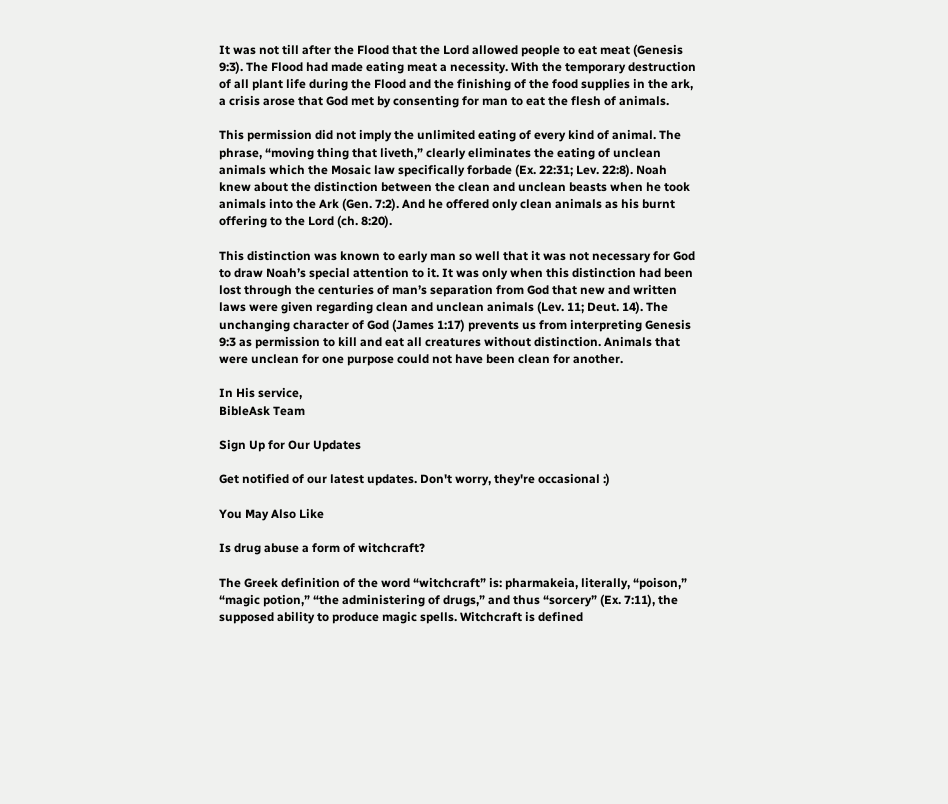It was not till after the Flood that the Lord allowed people to eat meat (Genesis 9:3). The Flood had made eating meat a necessity. With the temporary destruction of all plant life during the Flood and the finishing of the food supplies in the ark, a crisis arose that God met by consenting for man to eat the flesh of animals.

This permission did not imply the unlimited eating of every kind of animal. The phrase, “moving thing that liveth,” clearly eliminates the eating of unclean animals which the Mosaic law specifically forbade (Ex. 22:31; Lev. 22:8). Noah knew about the distinction between the clean and unclean beasts when he took animals into the Ark (Gen. 7:2). And he offered only clean animals as his burnt offering to the Lord (ch. 8:20).

This distinction was known to early man so well that it was not necessary for God to draw Noah’s special attention to it. It was only when this distinction had been lost through the centuries of man’s separation from God that new and written laws were given regarding clean and unclean animals (Lev. 11; Deut. 14). The unchanging character of God (James 1:17) prevents us from interpreting Genesis 9:3 as permission to kill and eat all creatures without distinction. Animals that were unclean for one purpose could not have been clean for another.

In His service,
BibleAsk Team

Sign Up for Our Updates

Get notified of our latest updates. Don't worry, they're occasional :)

You May Also Like

Is drug abuse a form of witchcraft?

The Greek definition of the word “witchcraft” is: pharmakeia, literally, “poison,” “magic potion,” “the administering of drugs,” and thus “sorcery” (Ex. 7:11), the supposed ability to produce magic spells. Witchcraft is defined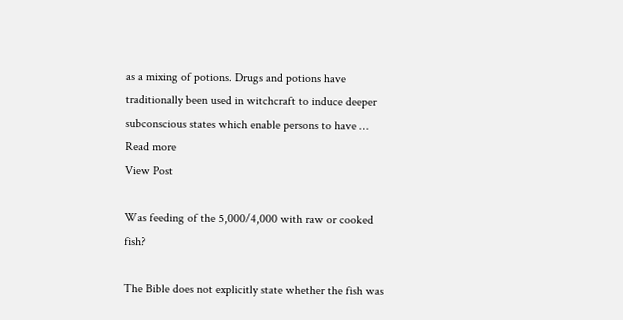as a mixing of potions. Drugs and potions have traditionally been used in witchcraft to induce deeper subconscious states which enable persons to have … Read more
View Post

Was feeding of the 5,000/4,000 with raw or cooked fish?

The Bible does not explicitly state whether the fish was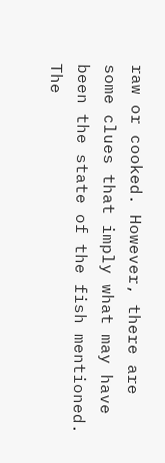raw or cooked. However, there are some clues that imply what may have been the state of the fish mentioned. The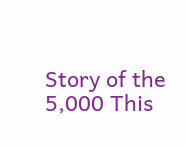Story of the 5,000 This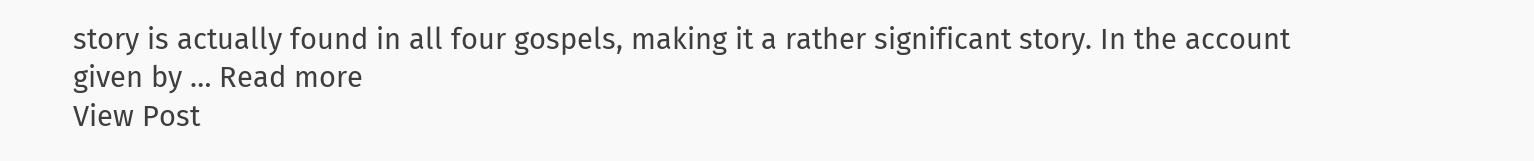story is actually found in all four gospels, making it a rather significant story. In the account given by … Read more
View Post